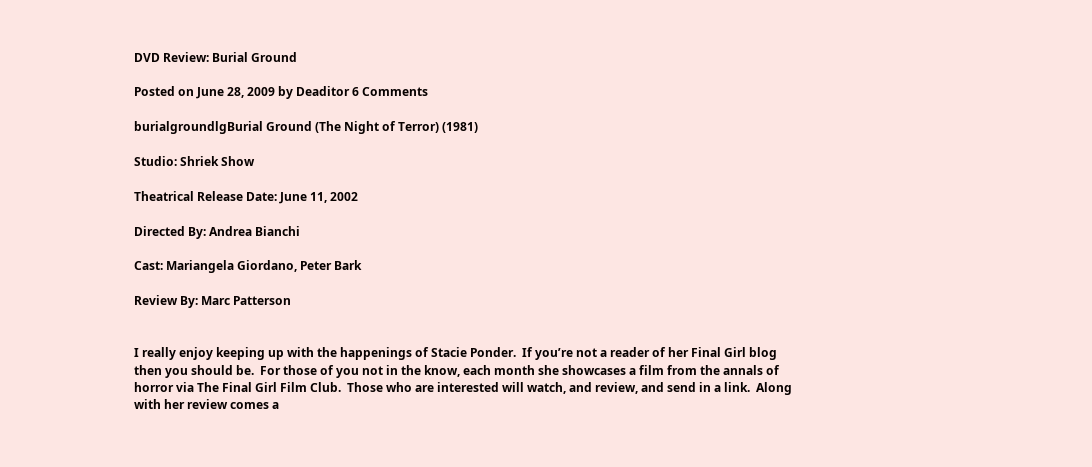DVD Review: Burial Ground

Posted on June 28, 2009 by Deaditor 6 Comments

burialgroundlgBurial Ground (The Night of Terror) (1981)

Studio: Shriek Show

Theatrical Release Date: June 11, 2002

Directed By: Andrea Bianchi

Cast: Mariangela Giordano, Peter Bark

Review By: Marc Patterson


I really enjoy keeping up with the happenings of Stacie Ponder.  If you’re not a reader of her Final Girl blog then you should be.  For those of you not in the know, each month she showcases a film from the annals of horror via The Final Girl Film Club.  Those who are interested will watch, and review, and send in a link.  Along with her review comes a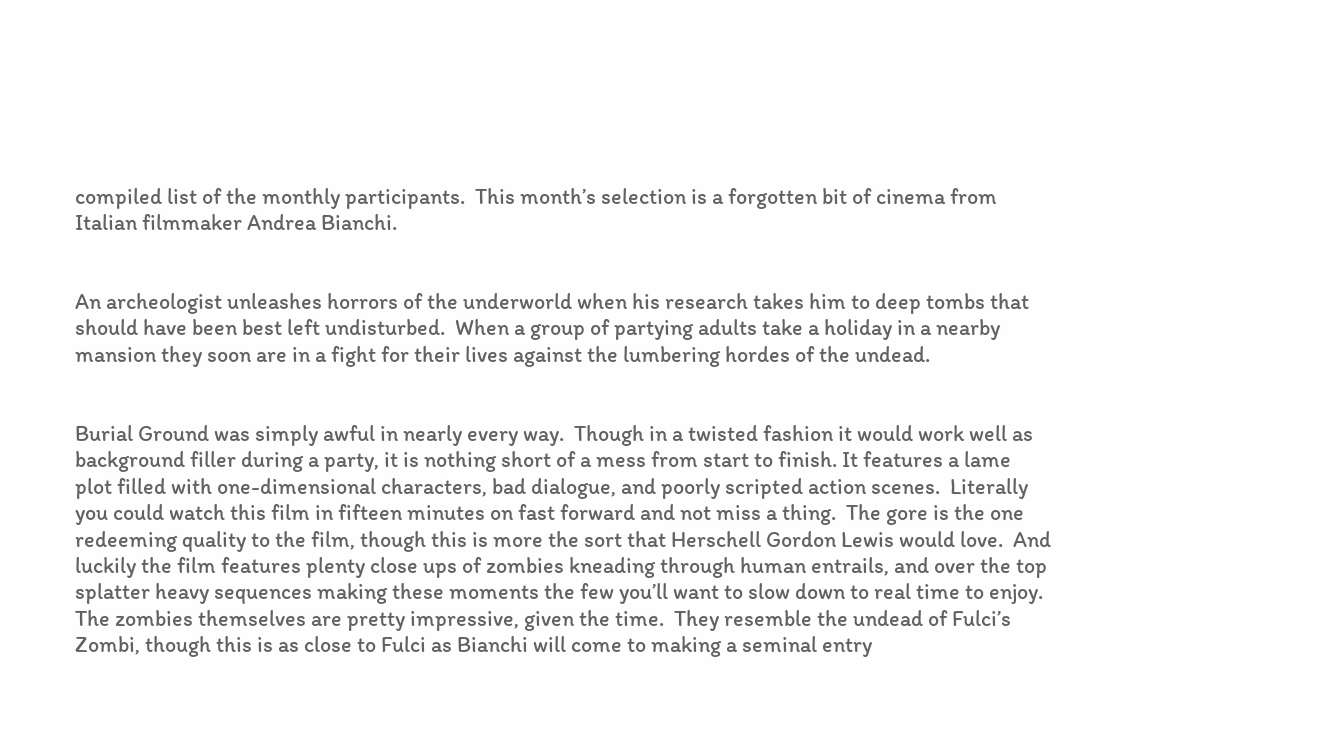compiled list of the monthly participants.  This month’s selection is a forgotten bit of cinema from Italian filmmaker Andrea Bianchi.


An archeologist unleashes horrors of the underworld when his research takes him to deep tombs that should have been best left undisturbed.  When a group of partying adults take a holiday in a nearby mansion they soon are in a fight for their lives against the lumbering hordes of the undead.


Burial Ground was simply awful in nearly every way.  Though in a twisted fashion it would work well as background filler during a party, it is nothing short of a mess from start to finish. It features a lame plot filled with one-dimensional characters, bad dialogue, and poorly scripted action scenes.  Literally you could watch this film in fifteen minutes on fast forward and not miss a thing.  The gore is the one redeeming quality to the film, though this is more the sort that Herschell Gordon Lewis would love.  And luckily the film features plenty close ups of zombies kneading through human entrails, and over the top splatter heavy sequences making these moments the few you’ll want to slow down to real time to enjoy.  The zombies themselves are pretty impressive, given the time.  They resemble the undead of Fulci’s Zombi, though this is as close to Fulci as Bianchi will come to making a seminal entry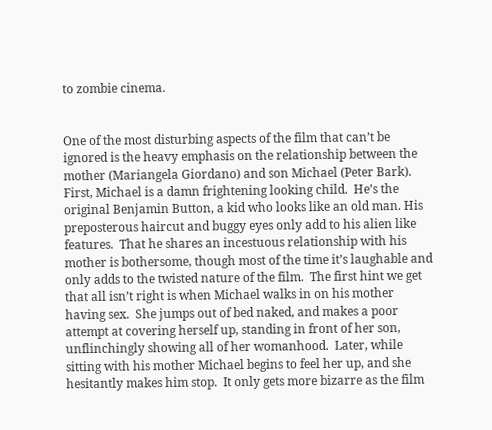to zombie cinema.


One of the most disturbing aspects of the film that can’t be ignored is the heavy emphasis on the relationship between the mother (Mariangela Giordano) and son Michael (Peter Bark).  First, Michael is a damn frightening looking child.  He’s the original Benjamin Button, a kid who looks like an old man. His preposterous haircut and buggy eyes only add to his alien like features.  That he shares an incestuous relationship with his mother is bothersome, though most of the time it’s laughable and only adds to the twisted nature of the film.  The first hint we get that all isn’t right is when Michael walks in on his mother having sex.  She jumps out of bed naked, and makes a poor attempt at covering herself up, standing in front of her son, unflinchingly showing all of her womanhood.  Later, while sitting with his mother Michael begins to feel her up, and she hesitantly makes him stop.  It only gets more bizarre as the film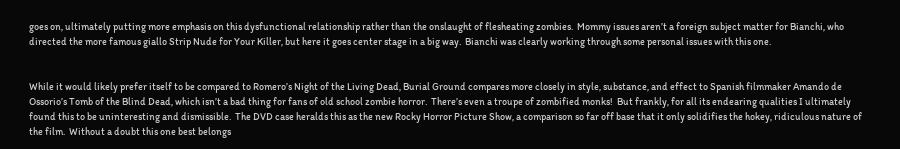goes on, ultimately putting more emphasis on this dysfunctional relationship rather than the onslaught of flesheating zombies.  Mommy issues aren’t a foreign subject matter for Bianchi, who directed the more famous giallo Strip Nude for Your Killer, but here it goes center stage in a big way.  Bianchi was clearly working through some personal issues with this one.


While it would likely prefer itself to be compared to Romero’s Night of the Living Dead, Burial Ground compares more closely in style, substance, and effect to Spanish filmmaker Amando de Ossorio’s Tomb of the Blind Dead, which isn’t a bad thing for fans of old school zombie horror.  There’s even a troupe of zombified monks!  But frankly, for all its endearing qualities I ultimately found this to be uninteresting and dismissible.  The DVD case heralds this as the new Rocky Horror Picture Show, a comparison so far off base that it only solidifies the hokey, ridiculous nature of the film.  Without a doubt this one best belongs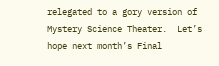relegated to a gory version of Mystery Science Theater.  Let’s hope next month’s Final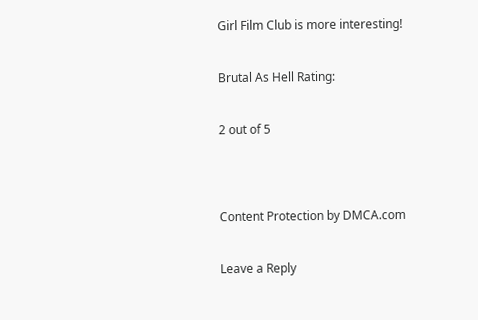Girl Film Club is more interesting!


Brutal As Hell Rating:


2 out of 5




Content Protection by DMCA.com


Leave a Reply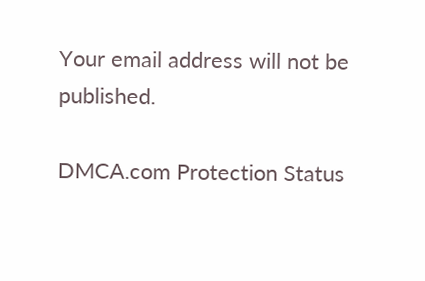Your email address will not be published.

DMCA.com Protection Status